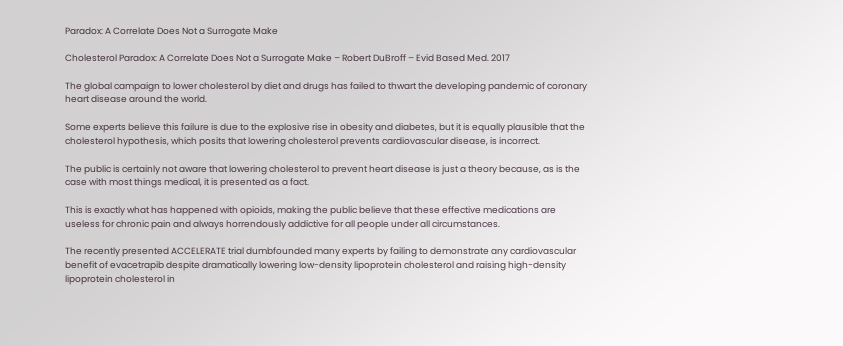Paradox: A Correlate Does Not a Surrogate Make

Cholesterol Paradox: A Correlate Does Not a Surrogate Make – Robert DuBroff – Evid Based Med. 2017

The global campaign to lower cholesterol by diet and drugs has failed to thwart the developing pandemic of coronary heart disease around the world.

Some experts believe this failure is due to the explosive rise in obesity and diabetes, but it is equally plausible that the cholesterol hypothesis, which posits that lowering cholesterol prevents cardiovascular disease, is incorrect.

The public is certainly not aware that lowering cholesterol to prevent heart disease is just a theory because, as is the case with most things medical, it is presented as a fact.

This is exactly what has happened with opioids, making the public believe that these effective medications are useless for chronic pain and always horrendously addictive for all people under all circumstances.

The recently presented ACCELERATE trial dumbfounded many experts by failing to demonstrate any cardiovascular benefit of evacetrapib despite dramatically lowering low-density lipoprotein cholesterol and raising high-density lipoprotein cholesterol in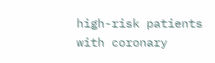high-risk patients with coronary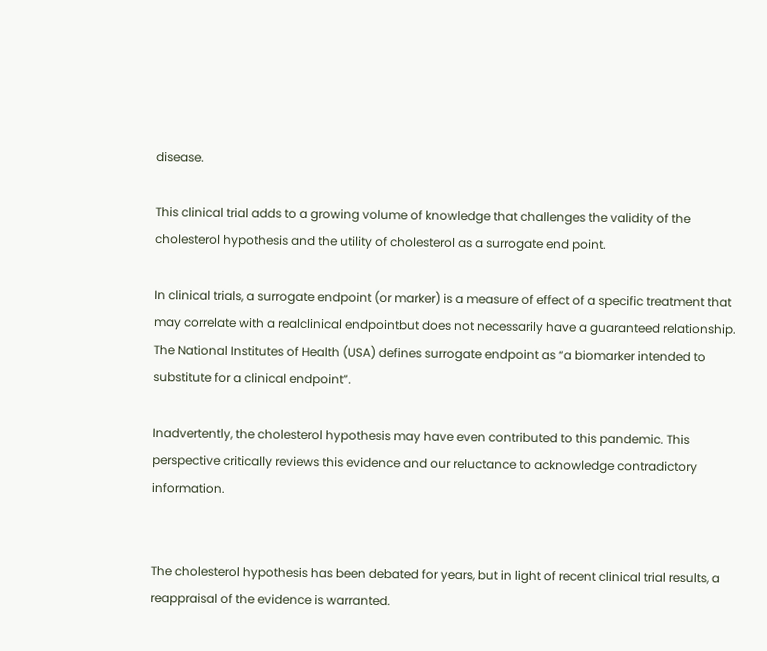disease.

This clinical trial adds to a growing volume of knowledge that challenges the validity of the cholesterol hypothesis and the utility of cholesterol as a surrogate end point.

In clinical trials, a surrogate endpoint (or marker) is a measure of effect of a specific treatment that may correlate with a realclinical endpointbut does not necessarily have a guaranteed relationship. The National Institutes of Health (USA) defines surrogate endpoint as “a biomarker intended to substitute for a clinical endpoint”.

Inadvertently, the cholesterol hypothesis may have even contributed to this pandemic. This perspective critically reviews this evidence and our reluctance to acknowledge contradictory information.


The cholesterol hypothesis has been debated for years, but in light of recent clinical trial results, a reappraisal of the evidence is warranted.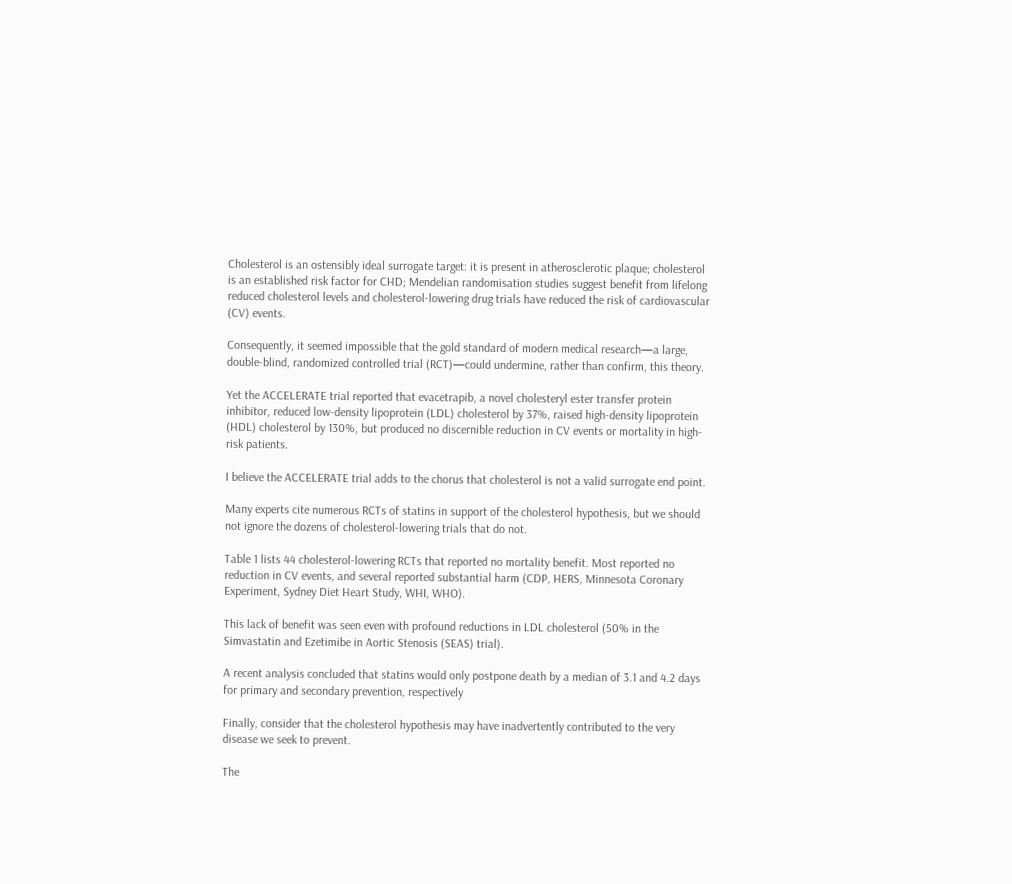Cholesterol is an ostensibly ideal surrogate target: it is present in atherosclerotic plaque; cholesterol is an established risk factor for CHD; Mendelian randomisation studies suggest benefit from lifelong reduced cholesterol levels and cholesterol-lowering drug trials have reduced the risk of cardiovascular (CV) events.

Consequently, it seemed impossible that the gold standard of modern medical research—a large, double-blind, randomized controlled trial (RCT)—could undermine, rather than confirm, this theory.

Yet the ACCELERATE trial reported that evacetrapib, a novel cholesteryl ester transfer protein inhibitor, reduced low-density lipoprotein (LDL) cholesterol by 37%, raised high-density lipoprotein (HDL) cholesterol by 130%, but produced no discernible reduction in CV events or mortality in high-risk patients.

I believe the ACCELERATE trial adds to the chorus that cholesterol is not a valid surrogate end point.

Many experts cite numerous RCTs of statins in support of the cholesterol hypothesis, but we should not ignore the dozens of cholesterol-lowering trials that do not.

Table 1 lists 44 cholesterol-lowering RCTs that reported no mortality benefit. Most reported no reduction in CV events, and several reported substantial harm (CDP, HERS, Minnesota Coronary Experiment, Sydney Diet Heart Study, WHI, WHO).

This lack of benefit was seen even with profound reductions in LDL cholesterol (50% in the Simvastatin and Ezetimibe in Aortic Stenosis (SEAS) trial).

A recent analysis concluded that statins would only postpone death by a median of 3.1 and 4.2 days for primary and secondary prevention, respectively

Finally, consider that the cholesterol hypothesis may have inadvertently contributed to the very disease we seek to prevent.

The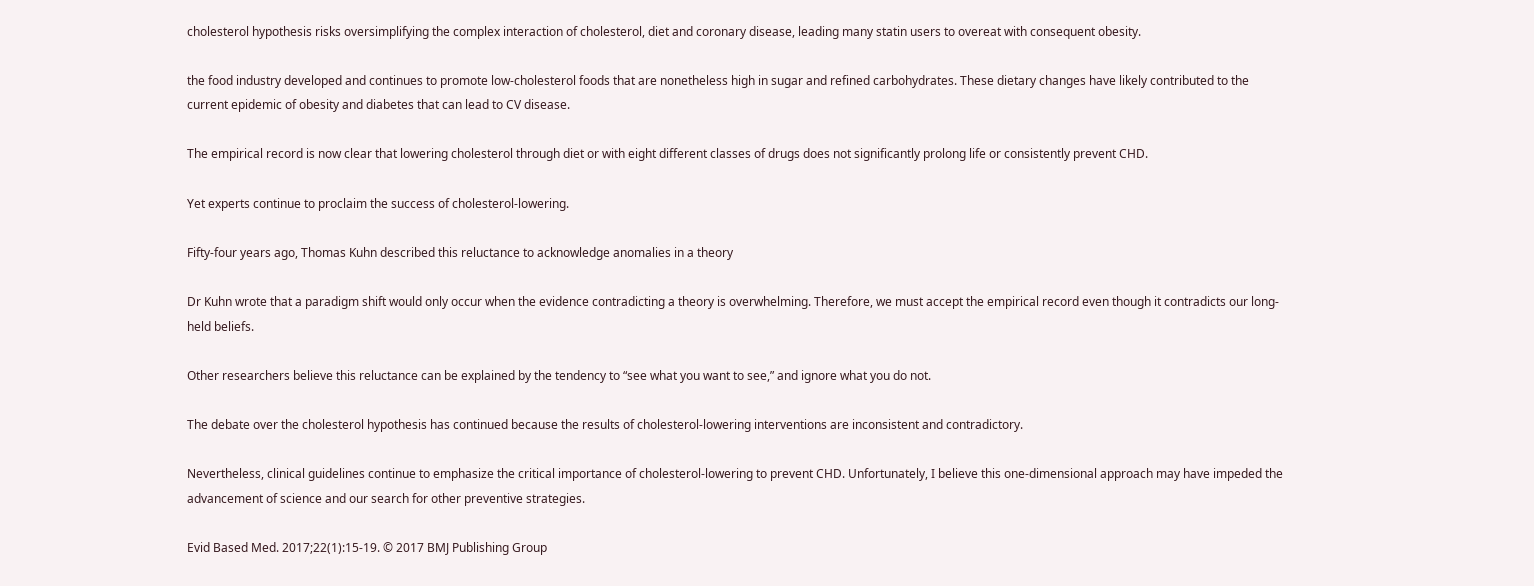cholesterol hypothesis risks oversimplifying the complex interaction of cholesterol, diet and coronary disease, leading many statin users to overeat with consequent obesity.

the food industry developed and continues to promote low-cholesterol foods that are nonetheless high in sugar and refined carbohydrates. These dietary changes have likely contributed to the current epidemic of obesity and diabetes that can lead to CV disease.

The empirical record is now clear that lowering cholesterol through diet or with eight different classes of drugs does not significantly prolong life or consistently prevent CHD.

Yet experts continue to proclaim the success of cholesterol-lowering.

Fifty-four years ago, Thomas Kuhn described this reluctance to acknowledge anomalies in a theory

Dr Kuhn wrote that a paradigm shift would only occur when the evidence contradicting a theory is overwhelming. Therefore, we must accept the empirical record even though it contradicts our long-held beliefs.

Other researchers believe this reluctance can be explained by the tendency to “see what you want to see,” and ignore what you do not.

The debate over the cholesterol hypothesis has continued because the results of cholesterol-lowering interventions are inconsistent and contradictory.

Nevertheless, clinical guidelines continue to emphasize the critical importance of cholesterol-lowering to prevent CHD. Unfortunately, I believe this one-dimensional approach may have impeded the advancement of science and our search for other preventive strategies.

Evid Based Med. 2017;22(1):15-19. © 2017 BMJ Publishing Group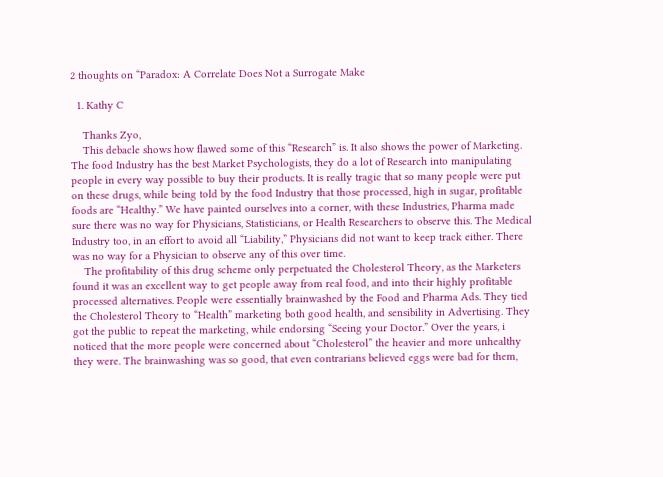2 thoughts on “Paradox: A Correlate Does Not a Surrogate Make

  1. Kathy C

    Thanks Zyo,
    This debacle shows how flawed some of this “Research” is. It also shows the power of Marketing. The food Industry has the best Market Psychologists, they do a lot of Research into manipulating people in every way possible to buy their products. It is really tragic that so many people were put on these drugs, while being told by the food Industry that those processed, high in sugar, profitable foods are “Healthy.” We have painted ourselves into a corner, with these Industries, Pharma made sure there was no way for Physicians, Statisticians, or Health Researchers to observe this. The Medical Industry too, in an effort to avoid all “Liability,” Physicians did not want to keep track either. There was no way for a Physician to observe any of this over time.
    The profitability of this drug scheme only perpetuated the Cholesterol Theory, as the Marketers found it was an excellent way to get people away from real food, and into their highly profitable processed alternatives. People were essentially brainwashed by the Food and Pharma Ads. They tied the Cholesterol Theory to “Health” marketing both good health, and sensibility in Advertising. They got the public to repeat the marketing, while endorsing “Seeing your Doctor.” Over the years, i noticed that the more people were concerned about “Cholesterol” the heavier and more unhealthy they were. The brainwashing was so good, that even contrarians believed eggs were bad for them,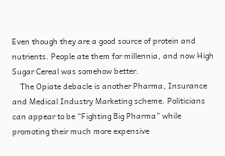Even though they are a good source of protein and nutrients. People ate them for millennia, and now High Sugar Cereal was somehow better.
    The Opiate debacle is another Pharma, Insurance and Medical Industry Marketing scheme. Politicians can appear to be “Fighting Big Pharma” while promoting their much more expensive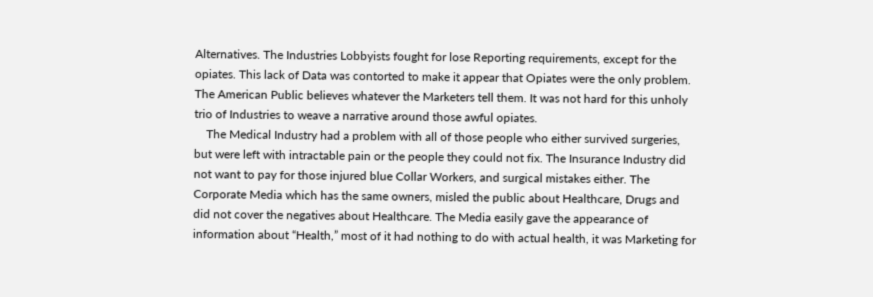Alternatives. The Industries Lobbyists fought for lose Reporting requirements, except for the opiates. This lack of Data was contorted to make it appear that Opiates were the only problem. The American Public believes whatever the Marketers tell them. It was not hard for this unholy trio of Industries to weave a narrative around those awful opiates.
    The Medical Industry had a problem with all of those people who either survived surgeries, but were left with intractable pain or the people they could not fix. The Insurance Industry did not want to pay for those injured blue Collar Workers, and surgical mistakes either. The Corporate Media which has the same owners, misled the public about Healthcare, Drugs and did not cover the negatives about Healthcare. The Media easily gave the appearance of information about “Health,” most of it had nothing to do with actual health, it was Marketing for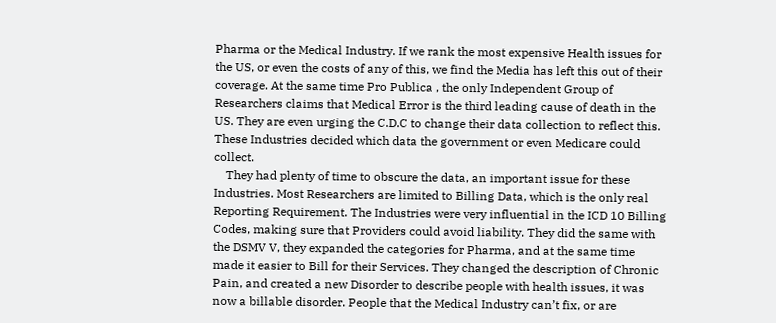Pharma or the Medical Industry. If we rank the most expensive Health issues for the US, or even the costs of any of this, we find the Media has left this out of their coverage. At the same time Pro Publica , the only Independent Group of Researchers claims that Medical Error is the third leading cause of death in the US. They are even urging the C.D.C to change their data collection to reflect this. These Industries decided which data the government or even Medicare could collect.
    They had plenty of time to obscure the data, an important issue for these Industries. Most Researchers are limited to Billing Data, which is the only real Reporting Requirement. The Industries were very influential in the ICD 10 Billing Codes, making sure that Providers could avoid liability. They did the same with the DSMV V, they expanded the categories for Pharma, and at the same time made it easier to Bill for their Services. They changed the description of Chronic Pain, and created a new Disorder to describe people with health issues, it was now a billable disorder. People that the Medical Industry can’t fix, or are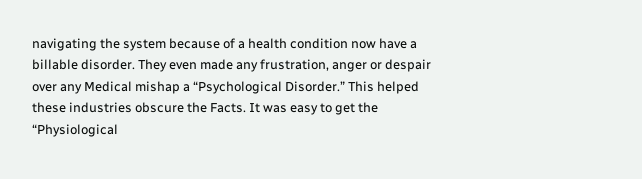navigating the system because of a health condition now have a billable disorder. They even made any frustration, anger or despair over any Medical mishap a “Psychological Disorder.” This helped these industries obscure the Facts. It was easy to get the “Physiological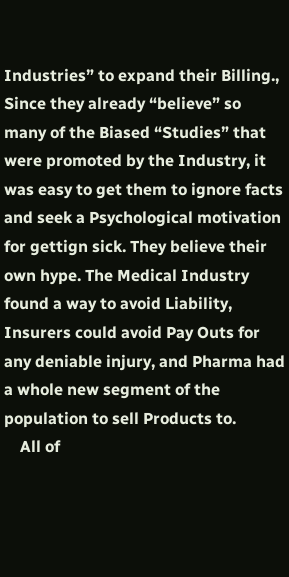Industries” to expand their Billing., Since they already “believe” so many of the Biased “Studies” that were promoted by the Industry, it was easy to get them to ignore facts and seek a Psychological motivation for gettign sick. They believe their own hype. The Medical Industry found a way to avoid Liability, Insurers could avoid Pay Outs for any deniable injury, and Pharma had a whole new segment of the population to sell Products to.
    All of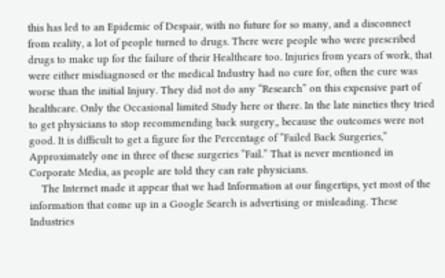this has led to an Epidemic of Despair, with no future for so many, and a disconnect from reality, a lot of people turned to drugs. There were people who were prescribed drugs to make up for the failure of their Healthcare too. Injuries from years of work, that were either misdiagnosed or the medical Industry had no cure for, often the cure was worse than the initial Injury. They did not do any “Research” on this expensive part of healthcare. Only the Occasional limited Study here or there. In the late nineties they tried to get physicians to stop recommending back surgery,, because the outcomes were not good. It is difficult to get a figure for the Percentage of “Failed Back Surgeries,” Approximately one in three of these surgeries “Fail.” That is never mentioned in Corporate Media, as people are told they can rate physicians.
    The Internet made it appear that we had Information at our fingertips, yet most of the information that come up in a Google Search is advertising or misleading. These Industries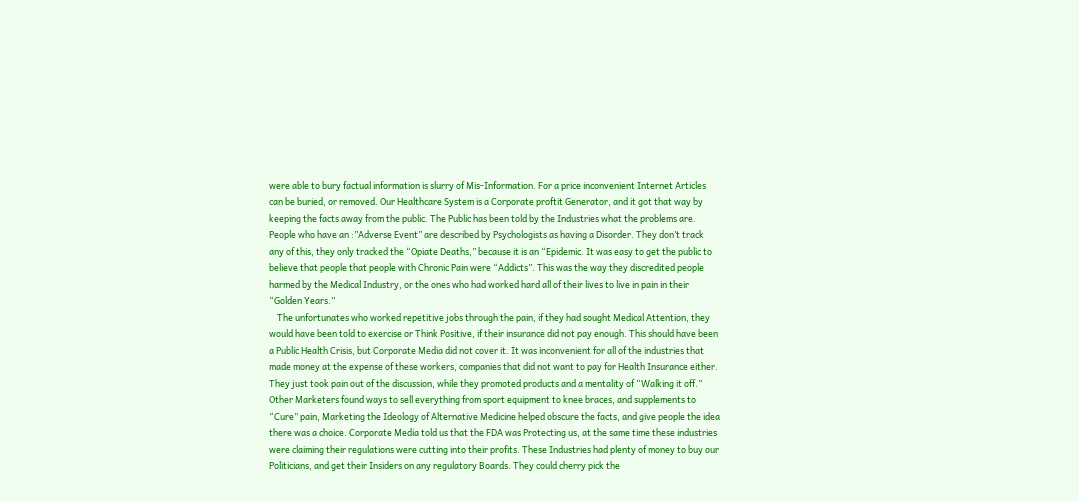were able to bury factual information is slurry of Mis-Information. For a price inconvenient Internet Articles can be buried, or removed. Our Healthcare System is a Corporate proftit Generator, and it got that way by keeping the facts away from the public. The Public has been told by the Industries what the problems are. People who have an :”Adverse Event” are described by Psychologists as having a Disorder. They don’t track any of this, they only tracked the “Opiate Deaths,” because it is an “Epidemic. It was easy to get the public to believe that people that people with Chronic Pain were “Addicts”. This was the way they discredited people harmed by the Medical Industry, or the ones who had worked hard all of their lives to live in pain in their “Golden Years.”
    The unfortunates who worked repetitive jobs through the pain, if they had sought Medical Attention, they would have been told to exercise or Think Positive, if their insurance did not pay enough. This should have been a Public Health Crisis, but Corporate Media did not cover it. It was inconvenient for all of the industries that made money at the expense of these workers, companies that did not want to pay for Health Insurance either. They just took pain out of the discussion, while they promoted products and a mentality of “Walking it off.” Other Marketers found ways to sell everything from sport equipment to knee braces, and supplements to “Cure” pain, Marketing the Ideology of Alternative Medicine helped obscure the facts, and give people the idea there was a choice. Corporate Media told us that the FDA was Protecting us, at the same time these industries were claiming their regulations were cutting into their profits. These Industries had plenty of money to buy our Politicians, and get their Insiders on any regulatory Boards. They could cherry pick the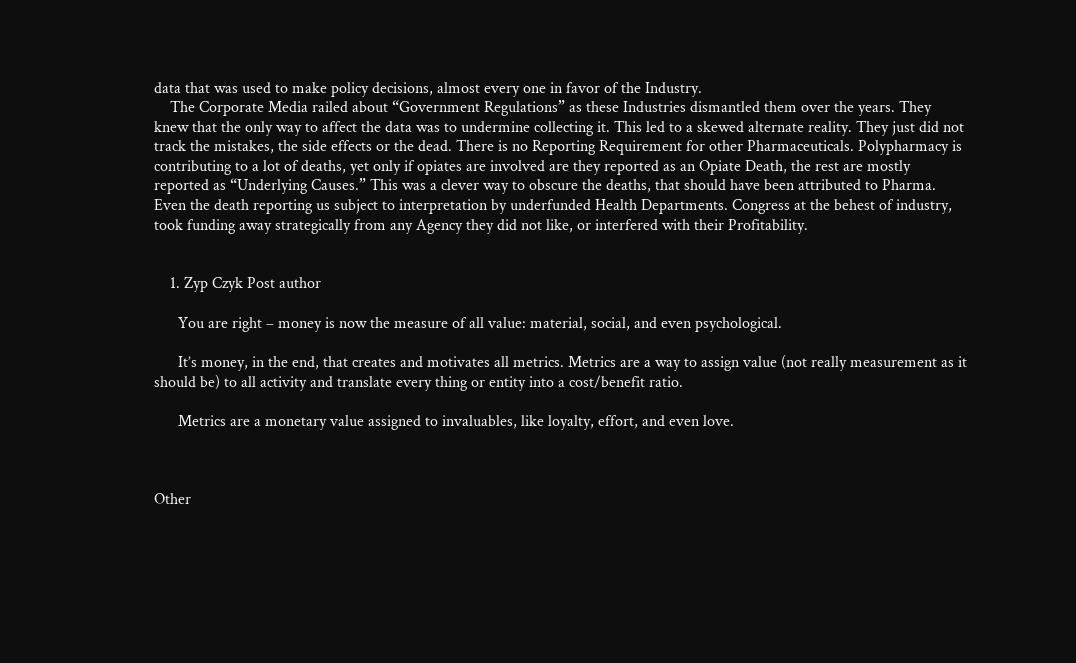data that was used to make policy decisions, almost every one in favor of the Industry.
    The Corporate Media railed about “Government Regulations” as these Industries dismantled them over the years. They knew that the only way to affect the data was to undermine collecting it. This led to a skewed alternate reality. They just did not track the mistakes, the side effects or the dead. There is no Reporting Requirement for other Pharmaceuticals. Polypharmacy is contributing to a lot of deaths, yet only if opiates are involved are they reported as an Opiate Death, the rest are mostly reported as “Underlying Causes.” This was a clever way to obscure the deaths, that should have been attributed to Pharma. Even the death reporting us subject to interpretation by underfunded Health Departments. Congress at the behest of industry, took funding away strategically from any Agency they did not like, or interfered with their Profitability.


    1. Zyp Czyk Post author

      You are right – money is now the measure of all value: material, social, and even psychological.

      It’s money, in the end, that creates and motivates all metrics. Metrics are a way to assign value (not really measurement as it should be) to all activity and translate every thing or entity into a cost/benefit ratio.

      Metrics are a monetary value assigned to invaluables, like loyalty, effort, and even love.



Other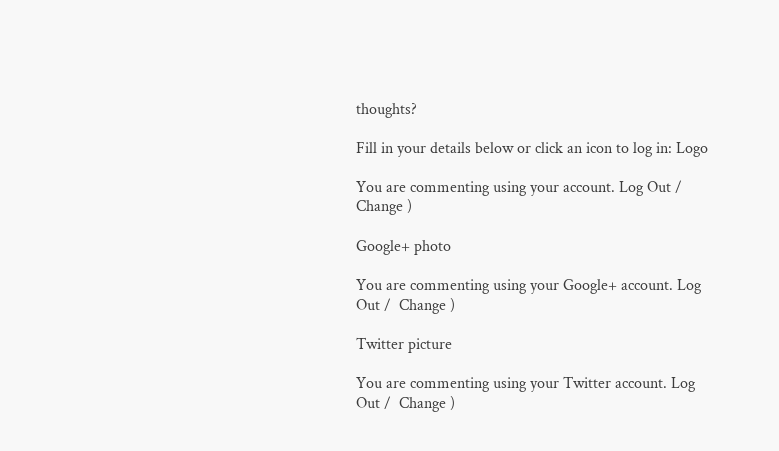thoughts?

Fill in your details below or click an icon to log in: Logo

You are commenting using your account. Log Out /  Change )

Google+ photo

You are commenting using your Google+ account. Log Out /  Change )

Twitter picture

You are commenting using your Twitter account. Log Out /  Change )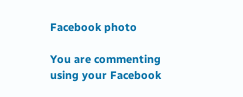Facebook photo

You are commenting using your Facebook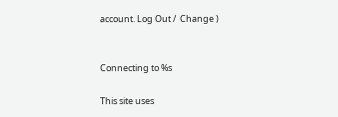account. Log Out /  Change )


Connecting to %s

This site uses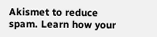Akismet to reduce spam. Learn how your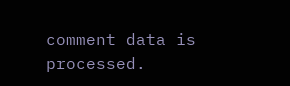comment data is processed.